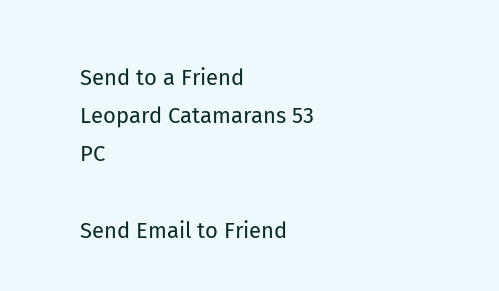Send to a Friend Leopard Catamarans 53 PC

Send Email to Friend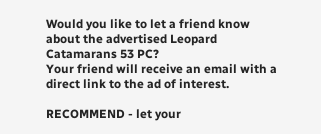Would you like to let a friend know about the advertised Leopard Catamarans 53 PC?
Your friend will receive an email with a direct link to the ad of interest.

RECOMMEND - let your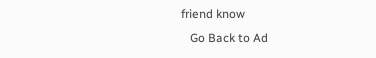friend know
   Go Back to Ad